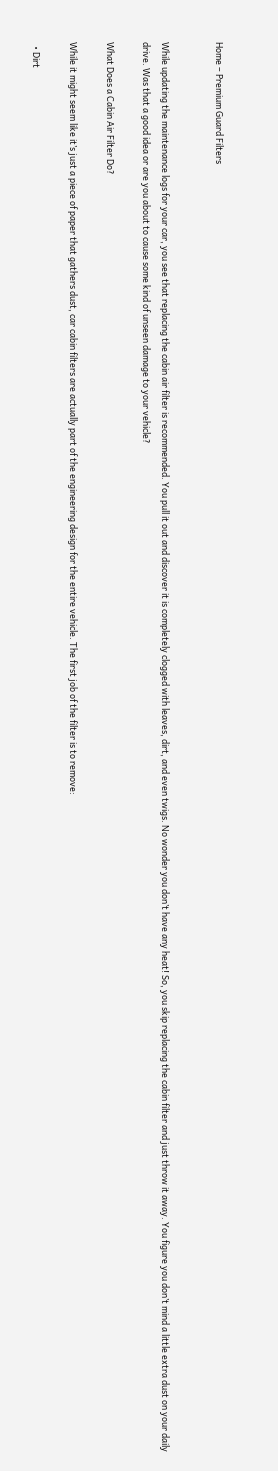Home – Premium Guard Filters


While updating the maintenance logs for your car, you see that replacing the cabin air filter is recommended. You pull it out and discover it is completely clogged with leaves, dirt, and even twigs. No wonder you don’t have any heat! So, you skip replacing the cabin filter and just throw it away. You figure you don’t mind a little extra dust on your daily drive. Was that a good idea or are you about to cause some kind of unseen damage to your vehicle?

What Does a Cabin Air Filter Do?

While it might seem like it’s just a piece of paper that gathers dust, car cabin filters are actually part of the engineering design for the entire vehicle. The first job of the filter is to remove:

  • Dirt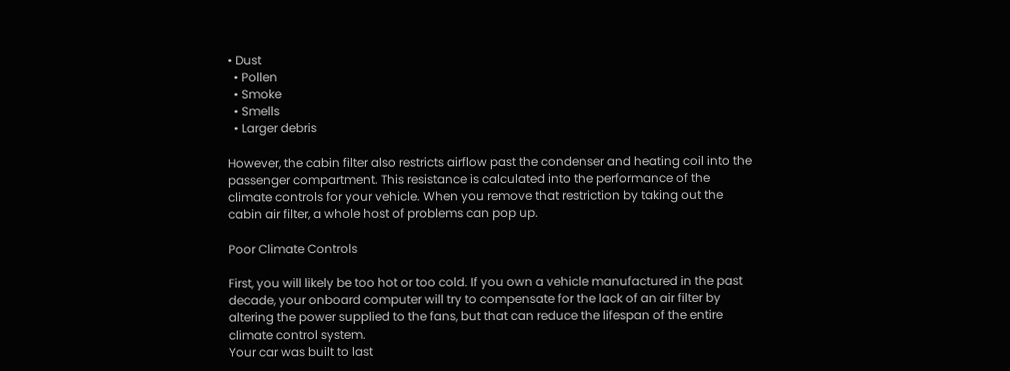• Dust
  • Pollen
  • Smoke
  • Smells
  • Larger debris

However, the cabin filter also restricts airflow past the condenser and heating coil into the passenger compartment. This resistance is calculated into the performance of the climate controls for your vehicle. When you remove that restriction by taking out the cabin air filter, a whole host of problems can pop up.

Poor Climate Controls

First, you will likely be too hot or too cold. If you own a vehicle manufactured in the past decade, your onboard computer will try to compensate for the lack of an air filter by altering the power supplied to the fans, but that can reduce the lifespan of the entire climate control system.
Your car was built to last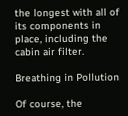the longest with all of its components in place, including the cabin air filter.

Breathing in Pollution

Of course, the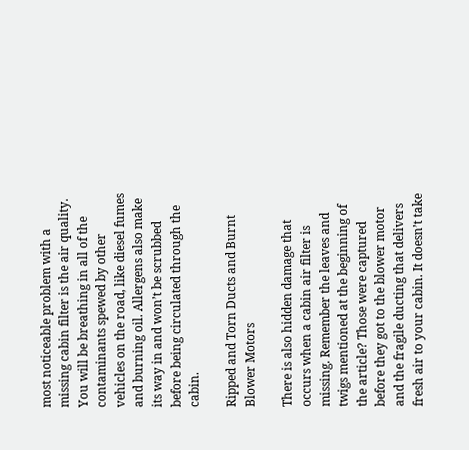most noticeable problem with a missing cabin filter is the air quality. You will be breathing in all of the contaminants spewed by other vehicles on the road, like diesel fumes and burning oil. Allergens also make its way in and won’t be scrubbed before being circulated through the cabin.

Ripped and Torn Ducts and Burnt Blower Motors

There is also hidden damage that occurs when a cabin air filter is missing. Remember the leaves and twigs mentioned at the beginning of the article? Those were captured before they got to the blower motor and the fragile ducting that delivers fresh air to your cabin. It doesn’t take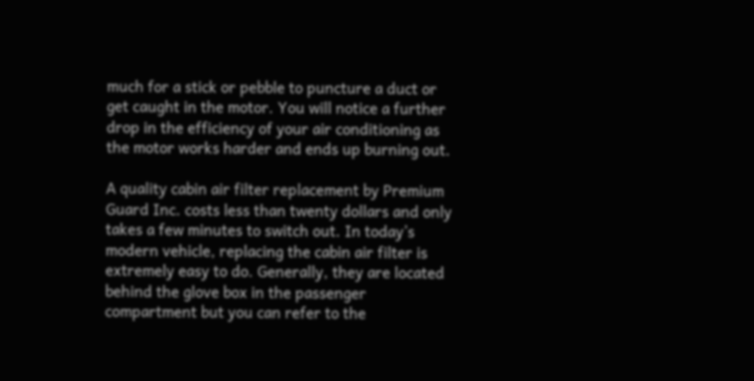much for a stick or pebble to puncture a duct or get caught in the motor. You will notice a further drop in the efficiency of your air conditioning as the motor works harder and ends up burning out.

A quality cabin air filter replacement by Premium Guard Inc. costs less than twenty dollars and only takes a few minutes to switch out. In today’s modern vehicle, replacing the cabin air filter is extremely easy to do. Generally, they are located behind the glove box in the passenger compartment but you can refer to the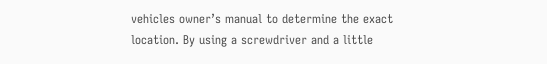vehicles owner’s manual to determine the exact location. By using a screwdriver and a little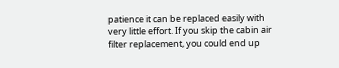patience it can be replaced easily with very little effort. If you skip the cabin air filter replacement, you could end up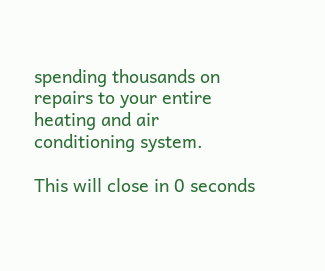spending thousands on repairs to your entire heating and air conditioning system.

This will close in 0 seconds